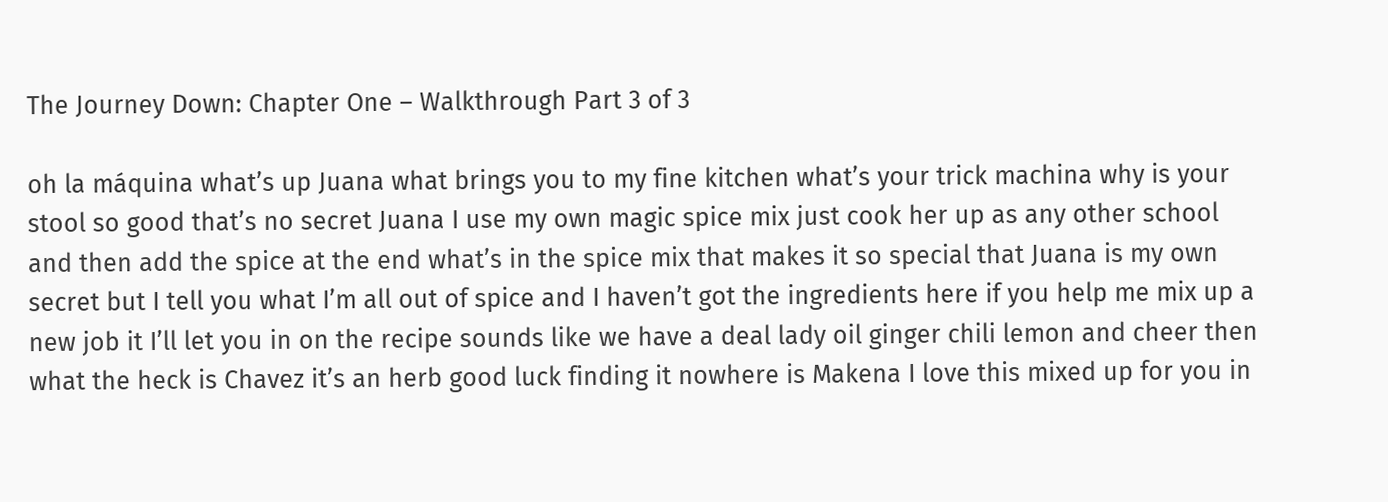The Journey Down: Chapter One – Walkthrough Part 3 of 3

oh la máquina what’s up Juana what brings you to my fine kitchen what’s your trick machina why is your stool so good that’s no secret Juana I use my own magic spice mix just cook her up as any other school and then add the spice at the end what’s in the spice mix that makes it so special that Juana is my own secret but I tell you what I’m all out of spice and I haven’t got the ingredients here if you help me mix up a new job it I’ll let you in on the recipe sounds like we have a deal lady oil ginger chili lemon and cheer then what the heck is Chavez it’s an herb good luck finding it nowhere is Makena I love this mixed up for you in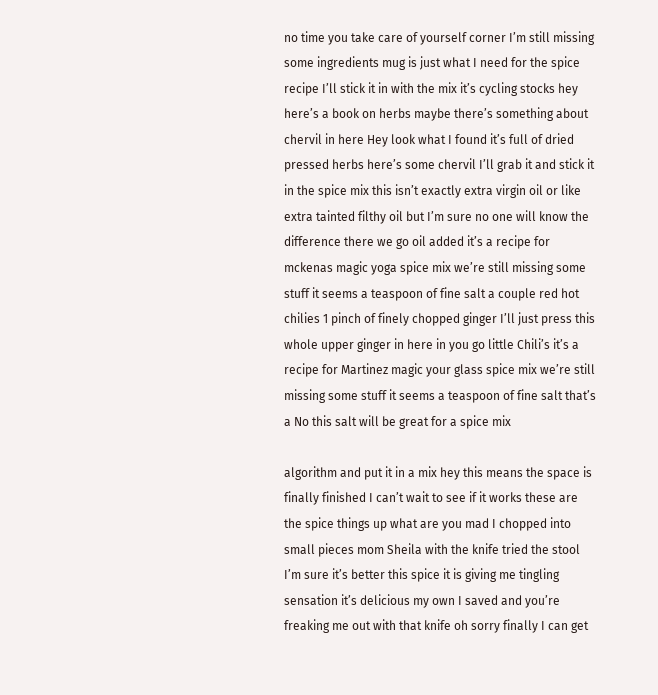no time you take care of yourself corner I’m still missing some ingredients mug is just what I need for the spice recipe I’ll stick it in with the mix it’s cycling stocks hey here’s a book on herbs maybe there’s something about chervil in here Hey look what I found it’s full of dried pressed herbs here’s some chervil I’ll grab it and stick it in the spice mix this isn’t exactly extra virgin oil or like extra tainted filthy oil but I’m sure no one will know the difference there we go oil added it’s a recipe for mckenas magic yoga spice mix we’re still missing some stuff it seems a teaspoon of fine salt a couple red hot chilies 1 pinch of finely chopped ginger I’ll just press this whole upper ginger in here in you go little Chili’s it’s a recipe for Martinez magic your glass spice mix we’re still missing some stuff it seems a teaspoon of fine salt that’s a No this salt will be great for a spice mix

algorithm and put it in a mix hey this means the space is finally finished I can’t wait to see if it works these are the spice things up what are you mad I chopped into small pieces mom Sheila with the knife tried the stool I’m sure it’s better this spice it is giving me tingling sensation it’s delicious my own I saved and you’re freaking me out with that knife oh sorry finally I can get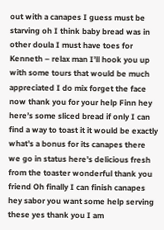out with a canapes I guess must be starving oh I think baby bread was in other doula I must have toes for Kenneth – relax man I’ll hook you up with some tours that would be much appreciated I do mix forget the face now thank you for your help Finn hey here’s some sliced bread if only I can find a way to toast it it would be exactly what’s a bonus for its canapes there we go in status here’s delicious fresh from the toaster wonderful thank you friend Oh finally I can finish canapes hey sabor you want some help serving these yes thank you I am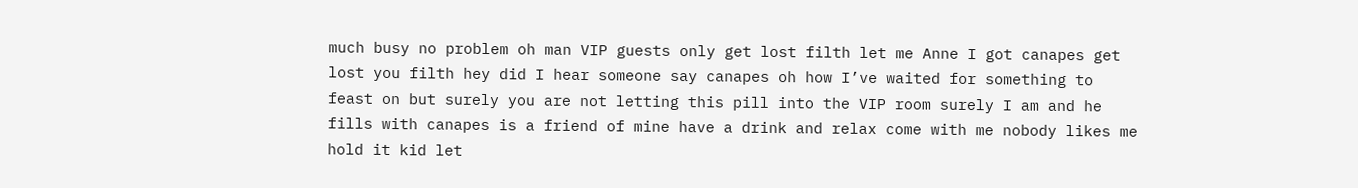much busy no problem oh man VIP guests only get lost filth let me Anne I got canapes get lost you filth hey did I hear someone say canapes oh how I’ve waited for something to feast on but surely you are not letting this pill into the VIP room surely I am and he fills with canapes is a friend of mine have a drink and relax come with me nobody likes me hold it kid let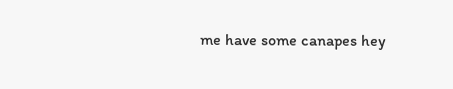me have some canapes hey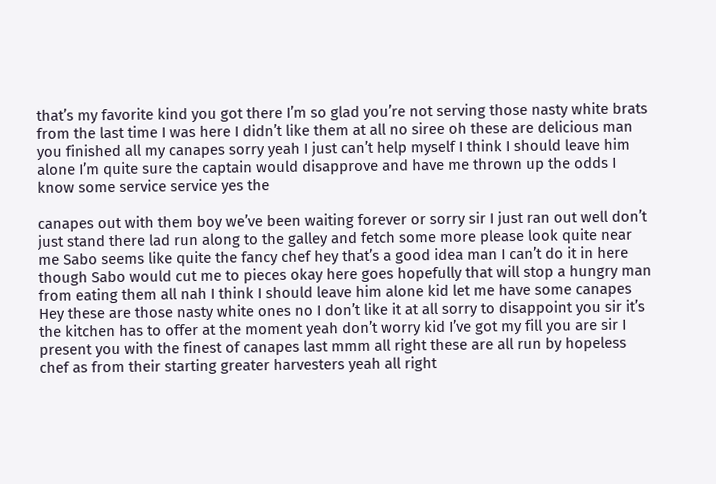that’s my favorite kind you got there I’m so glad you’re not serving those nasty white brats from the last time I was here I didn’t like them at all no siree oh these are delicious man you finished all my canapes sorry yeah I just can’t help myself I think I should leave him alone I’m quite sure the captain would disapprove and have me thrown up the odds I know some service service yes the

canapes out with them boy we’ve been waiting forever or sorry sir I just ran out well don’t just stand there lad run along to the galley and fetch some more please look quite near me Sabo seems like quite the fancy chef hey that’s a good idea man I can’t do it in here though Sabo would cut me to pieces okay here goes hopefully that will stop a hungry man from eating them all nah I think I should leave him alone kid let me have some canapes Hey these are those nasty white ones no I don’t like it at all sorry to disappoint you sir it’s the kitchen has to offer at the moment yeah don’t worry kid I’ve got my fill you are sir I present you with the finest of canapes last mmm all right these are all run by hopeless chef as from their starting greater harvesters yeah all right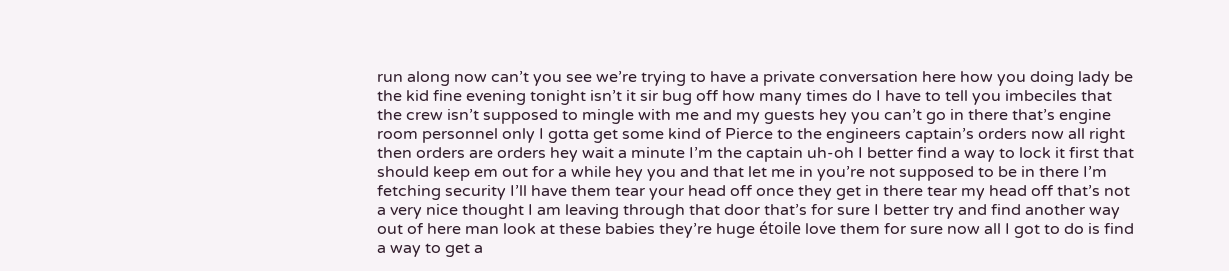run along now can’t you see we’re trying to have a private conversation here how you doing lady be the kid fine evening tonight isn’t it sir bug off how many times do I have to tell you imbeciles that the crew isn’t supposed to mingle with me and my guests hey you can’t go in there that’s engine room personnel only I gotta get some kind of Pierce to the engineers captain’s orders now all right then orders are orders hey wait a minute I’m the captain uh-oh I better find a way to lock it first that should keep em out for a while hey you and that let me in you’re not supposed to be in there I’m fetching security I’ll have them tear your head off once they get in there tear my head off that’s not a very nice thought I am leaving through that door that’s for sure I better try and find another way out of here man look at these babies they’re huge étoile love them for sure now all I got to do is find a way to get a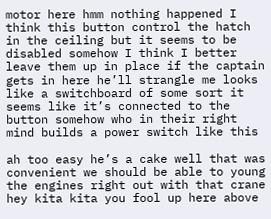motor here hmm nothing happened I think this button control the hatch in the ceiling but it seems to be disabled somehow I think I better leave them up in place if the captain gets in here he’ll strangle me looks like a switchboard of some sort it seems like it’s connected to the button somehow who in their right mind builds a power switch like this

ah too easy he’s a cake well that was convenient we should be able to young the engines right out with that crane hey kita kita you fool up here above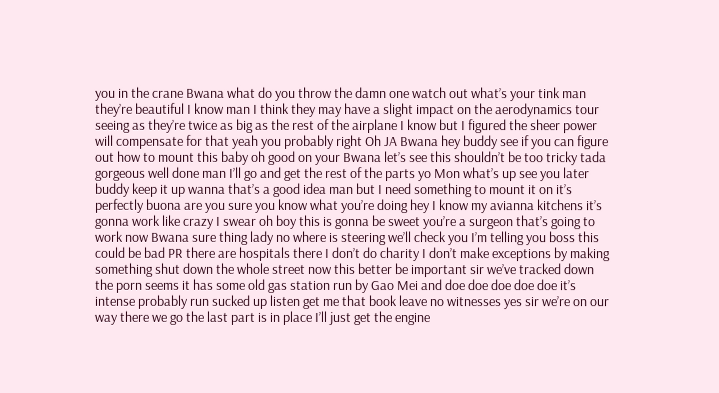you in the crane Bwana what do you throw the damn one watch out what’s your tink man they’re beautiful I know man I think they may have a slight impact on the aerodynamics tour seeing as they’re twice as big as the rest of the airplane I know but I figured the sheer power will compensate for that yeah you probably right Oh JA Bwana hey buddy see if you can figure out how to mount this baby oh good on your Bwana let’s see this shouldn’t be too tricky tada gorgeous well done man I’ll go and get the rest of the parts yo Mon what’s up see you later buddy keep it up wanna that’s a good idea man but I need something to mount it on it’s perfectly buona are you sure you know what you’re doing hey I know my avianna kitchens it’s gonna work like crazy I swear oh boy this is gonna be sweet you’re a surgeon that’s going to work now Bwana sure thing lady no where is steering we’ll check you I’m telling you boss this could be bad PR there are hospitals there I don’t do charity I don’t make exceptions by making something shut down the whole street now this better be important sir we’ve tracked down the porn seems it has some old gas station run by Gao Mei and doe doe doe doe doe it’s intense probably run sucked up listen get me that book leave no witnesses yes sir we’re on our way there we go the last part is in place I’ll just get the engine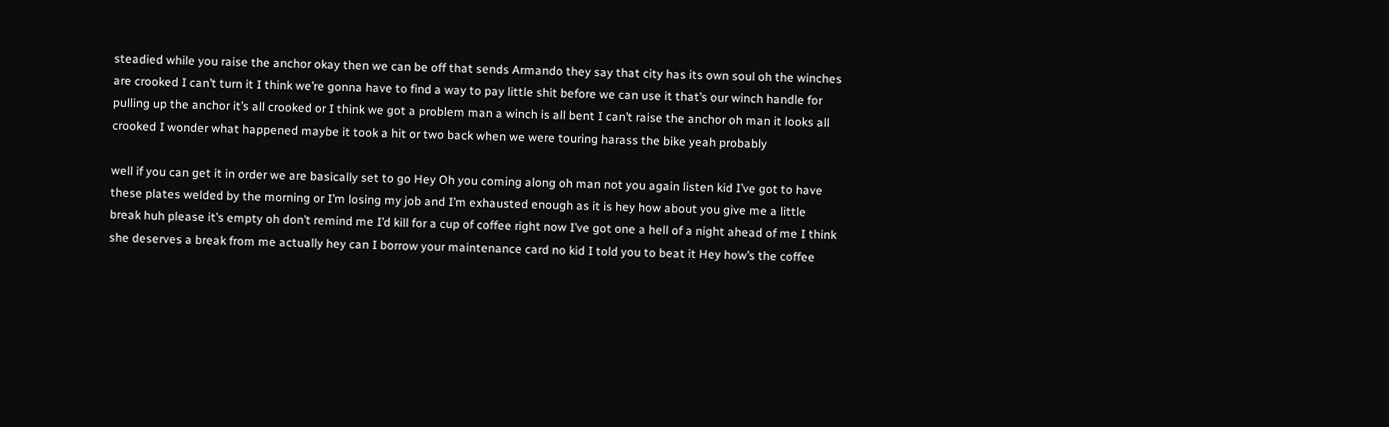steadied while you raise the anchor okay then we can be off that sends Armando they say that city has its own soul oh the winches are crooked I can’t turn it I think we’re gonna have to find a way to pay little shit before we can use it that’s our winch handle for pulling up the anchor it’s all crooked or I think we got a problem man a winch is all bent I can’t raise the anchor oh man it looks all crooked I wonder what happened maybe it took a hit or two back when we were touring harass the bike yeah probably

well if you can get it in order we are basically set to go Hey Oh you coming along oh man not you again listen kid I’ve got to have these plates welded by the morning or I’m losing my job and I’m exhausted enough as it is hey how about you give me a little break huh please it’s empty oh don’t remind me I’d kill for a cup of coffee right now I’ve got one a hell of a night ahead of me I think she deserves a break from me actually hey can I borrow your maintenance card no kid I told you to beat it Hey how’s the coffee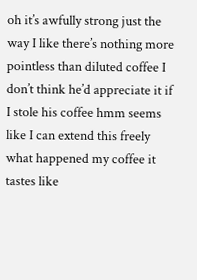oh it’s awfully strong just the way I like there’s nothing more pointless than diluted coffee I don’t think he’d appreciate it if I stole his coffee hmm seems like I can extend this freely what happened my coffee it tastes like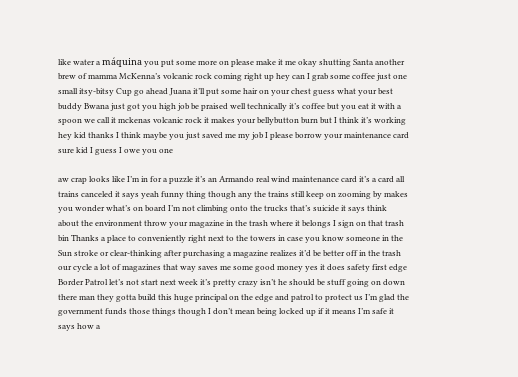like water a máquina you put some more on please make it me okay shutting Santa another brew of mamma McKenna’s volcanic rock coming right up hey can I grab some coffee just one small itsy-bitsy Cup go ahead Juana it’ll put some hair on your chest guess what your best buddy Bwana just got you high job be praised well technically it’s coffee but you eat it with a spoon we call it mckenas volcanic rock it makes your bellybutton burn but I think it’s working hey kid thanks I think maybe you just saved me my job I please borrow your maintenance card sure kid I guess I owe you one

aw crap looks like I’m in for a puzzle it’s an Armando real wind maintenance card it’s a card all trains canceled it says yeah funny thing though any the trains still keep on zooming by makes you wonder what’s on board I’m not climbing onto the trucks that’s suicide it says think about the environment throw your magazine in the trash where it belongs I sign on that trash bin Thanks a place to conveniently right next to the towers in case you know someone in the Sun stroke or clear-thinking after purchasing a magazine realizes it’d be better off in the trash our cycle a lot of magazines that way saves me some good money yes it does safety first edge Border Patrol let’s not start next week it’s pretty crazy isn’t he should be stuff going on down there man they gotta build this huge principal on the edge and patrol to protect us I’m glad the government funds those things though I don’t mean being locked up if it means I’m safe it says how a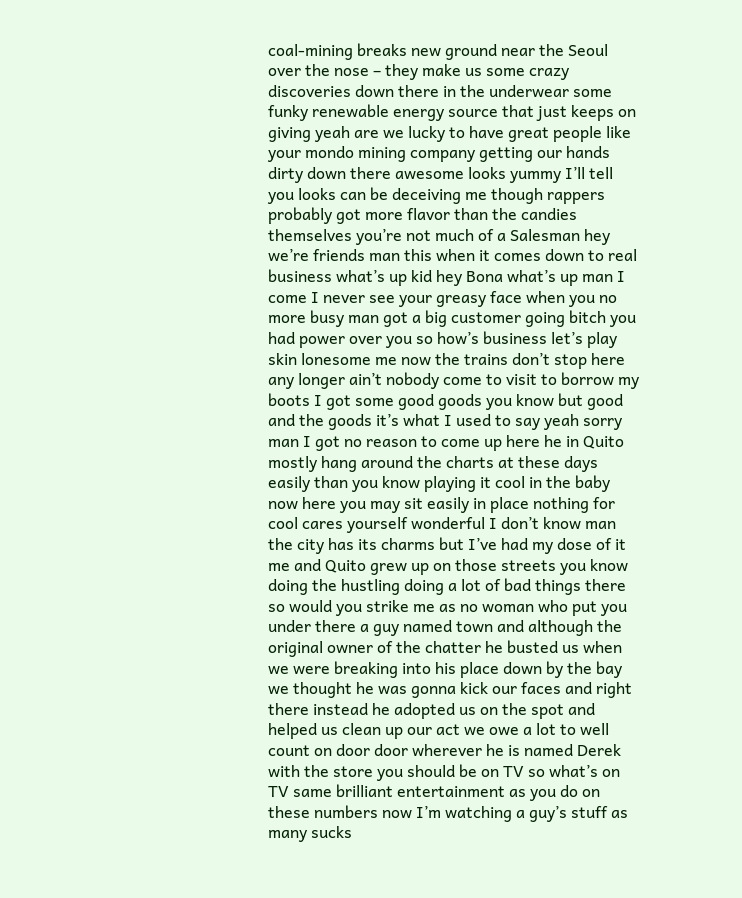coal-mining breaks new ground near the Seoul over the nose – they make us some crazy discoveries down there in the underwear some funky renewable energy source that just keeps on giving yeah are we lucky to have great people like your mondo mining company getting our hands dirty down there awesome looks yummy I’ll tell you looks can be deceiving me though rappers probably got more flavor than the candies themselves you’re not much of a Salesman hey we’re friends man this when it comes down to real business what’s up kid hey Bona what’s up man I come I never see your greasy face when you no more busy man got a big customer going bitch you had power over you so how’s business let’s play skin lonesome me now the trains don’t stop here any longer ain’t nobody come to visit to borrow my boots I got some good goods you know but good and the goods it’s what I used to say yeah sorry man I got no reason to come up here he in Quito mostly hang around the charts at these days easily than you know playing it cool in the baby now here you may sit easily in place nothing for cool cares yourself wonderful I don’t know man the city has its charms but I’ve had my dose of it me and Quito grew up on those streets you know doing the hustling doing a lot of bad things there so would you strike me as no woman who put you under there a guy named town and although the original owner of the chatter he busted us when we were breaking into his place down by the bay we thought he was gonna kick our faces and right there instead he adopted us on the spot and helped us clean up our act we owe a lot to well count on door door wherever he is named Derek with the store you should be on TV so what’s on TV same brilliant entertainment as you do on these numbers now I’m watching a guy’s stuff as many sucks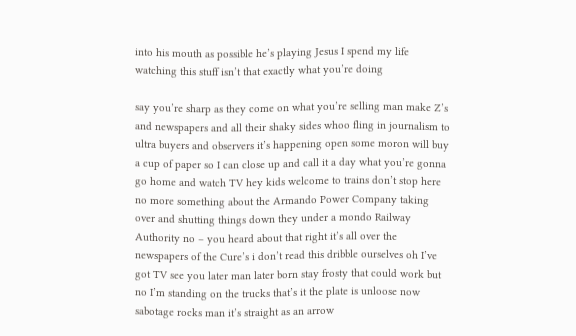into his mouth as possible he’s playing Jesus I spend my life watching this stuff isn’t that exactly what you’re doing

say you’re sharp as they come on what you’re selling man make Z’s and newspapers and all their shaky sides whoo fling in journalism to ultra buyers and observers it’s happening open some moron will buy a cup of paper so I can close up and call it a day what you’re gonna go home and watch TV hey kids welcome to trains don’t stop here no more something about the Armando Power Company taking over and shutting things down they under a mondo Railway Authority no – you heard about that right it’s all over the newspapers of the Cure’s i don’t read this dribble ourselves oh I’ve got TV see you later man later born stay frosty that could work but no I’m standing on the trucks that’s it the plate is unloose now sabotage rocks man it’s straight as an arrow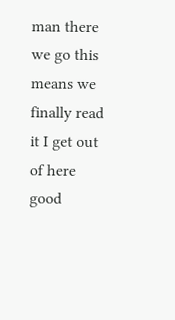man there we go this means we finally read it I get out of here good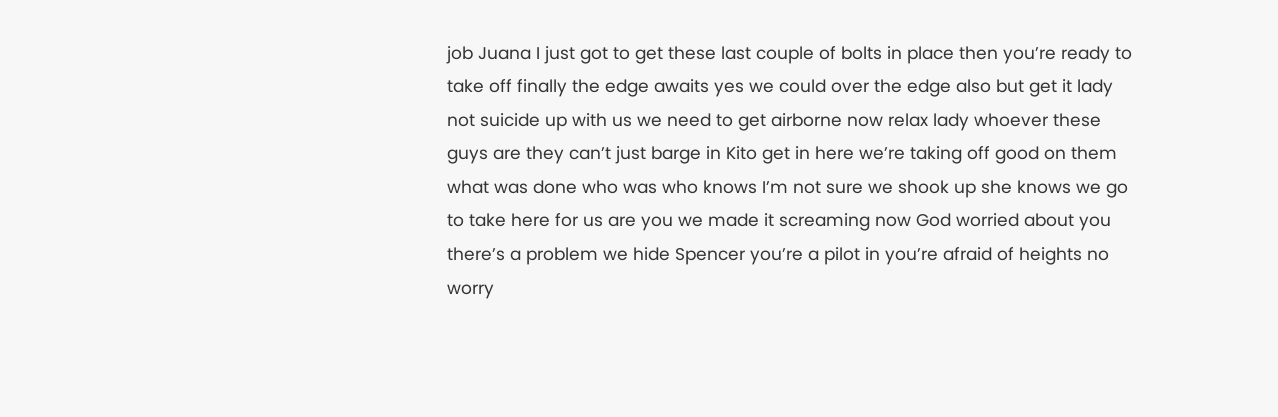job Juana I just got to get these last couple of bolts in place then you’re ready to take off finally the edge awaits yes we could over the edge also but get it lady not suicide up with us we need to get airborne now relax lady whoever these guys are they can’t just barge in Kito get in here we’re taking off good on them what was done who was who knows I’m not sure we shook up she knows we go to take here for us are you we made it screaming now God worried about you there’s a problem we hide Spencer you’re a pilot in you’re afraid of heights no worry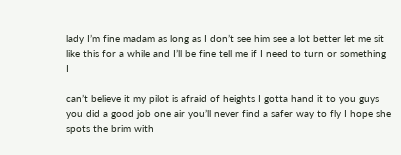lady I’m fine madam as long as I don’t see him see a lot better let me sit like this for a while and I’ll be fine tell me if I need to turn or something I

can’t believe it my pilot is afraid of heights I gotta hand it to you guys you did a good job one air you’ll never find a safer way to fly I hope she spots the brim with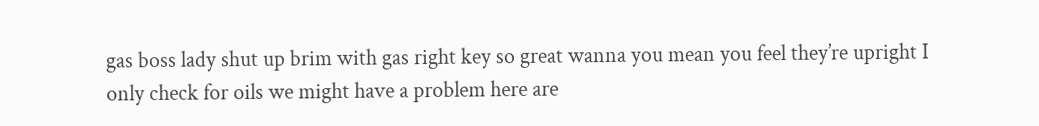gas boss lady shut up brim with gas right key so great wanna you mean you feel they’re upright I only check for oils we might have a problem here are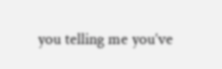you telling me you’ve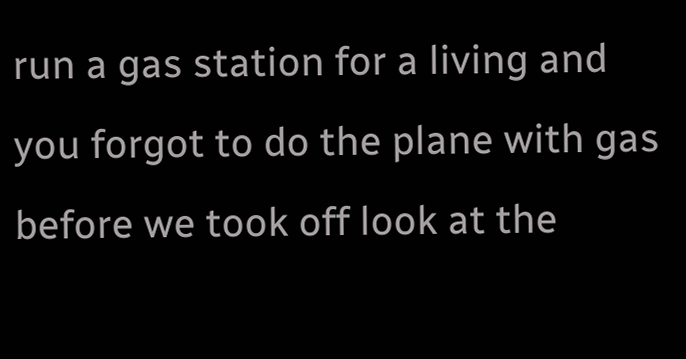run a gas station for a living and you forgot to do the plane with gas before we took off look at the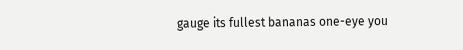gauge its fullest bananas one-eye you